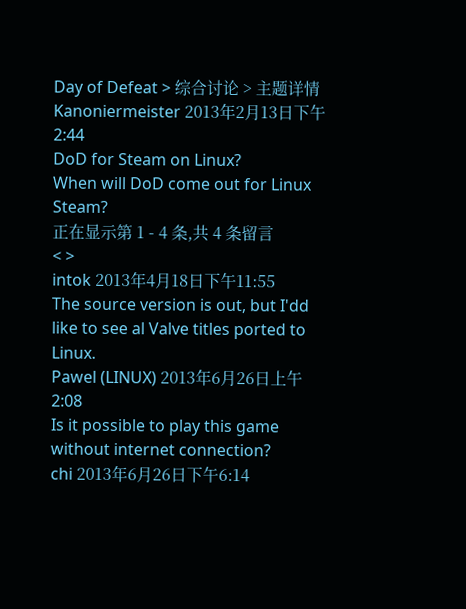Day of Defeat > 综合讨论 > 主题详情
Kanoniermeister 2013年2月13日下午2:44
DoD for Steam on Linux?
When will DoD come out for Linux Steam?
正在显示第 1 - 4 条,共 4 条留言
< >
intok 2013年4月18日下午11:55
The source version is out, but I'dd like to see al Valve titles ported to Linux.
Pawel (LINUX) 2013年6月26日上午2:08
Is it possible to play this game without internet connection?
chi 2013年6月26日下午6:14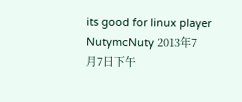its good for linux player
NutymcNuty 2013年7月7日下午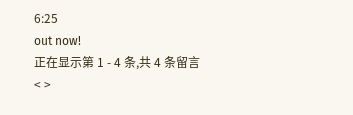6:25
out now!
正在显示第 1 - 4 条,共 4 条留言
< >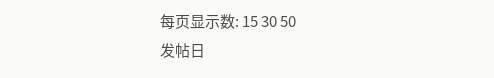每页显示数: 15 30 50
发帖日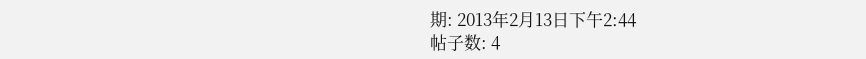期: 2013年2月13日下午2:44
帖子数: 4